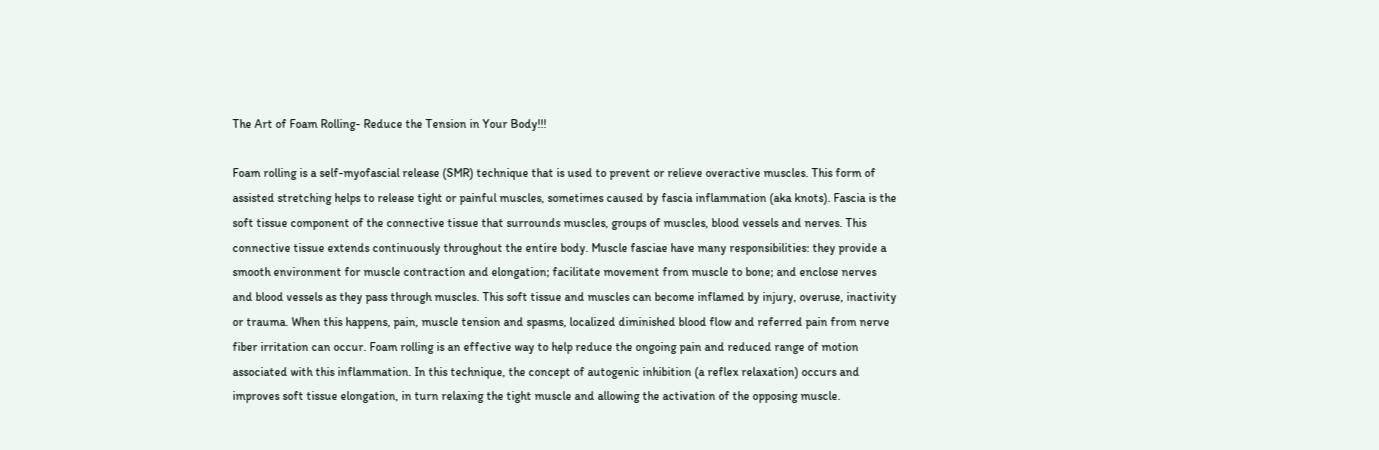The Art of Foam Rolling- Reduce the Tension in Your Body!!!

Foam rolling is a self-myofascial release (SMR) technique that is used to prevent or relieve overactive muscles. This form of assisted stretching helps to release tight or painful muscles, sometimes caused by fascia inflammation (aka knots). Fascia is the soft tissue component of the connective tissue that surrounds muscles, groups of muscles, blood vessels and nerves. This connective tissue extends continuously throughout the entire body. Muscle fasciae have many responsibilities: they provide a smooth environment for muscle contraction and elongation; facilitate movement from muscle to bone; and enclose nerves and blood vessels as they pass through muscles. This soft tissue and muscles can become inflamed by injury, overuse, inactivity or trauma. When this happens, pain, muscle tension and spasms, localized diminished blood flow and referred pain from nerve fiber irritation can occur. Foam rolling is an effective way to help reduce the ongoing pain and reduced range of motion associated with this inflammation. In this technique, the concept of autogenic inhibition (a reflex relaxation) occurs and improves soft tissue elongation, in turn relaxing the tight muscle and allowing the activation of the opposing muscle.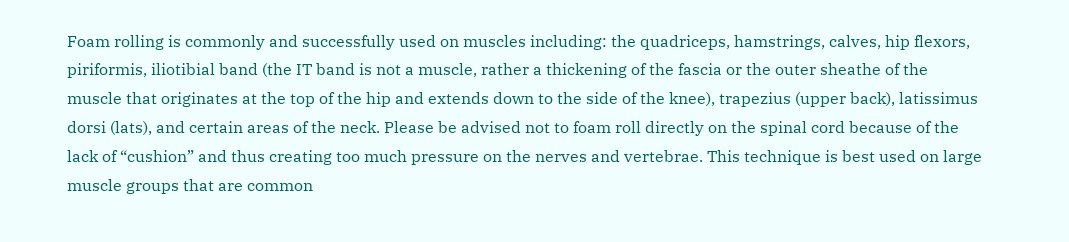Foam rolling is commonly and successfully used on muscles including: the quadriceps, hamstrings, calves, hip flexors, piriformis, iliotibial band (the IT band is not a muscle, rather a thickening of the fascia or the outer sheathe of the muscle that originates at the top of the hip and extends down to the side of the knee), trapezius (upper back), latissimus dorsi (lats), and certain areas of the neck. Please be advised not to foam roll directly on the spinal cord because of the lack of “cushion” and thus creating too much pressure on the nerves and vertebrae. This technique is best used on large muscle groups that are common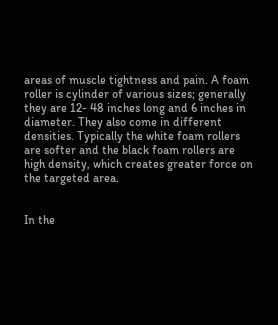areas of muscle tightness and pain. A foam roller is cylinder of various sizes; generally they are 12- 48 inches long and 6 inches in diameter. They also come in different densities. Typically the white foam rollers are softer and the black foam rollers are high density, which creates greater force on the targeted area.


In the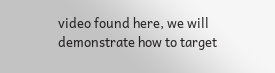video found here, we will demonstrate how to target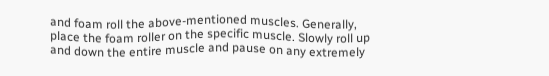and foam roll the above-mentioned muscles. Generally, place the foam roller on the specific muscle. Slowly roll up and down the entire muscle and pause on any extremely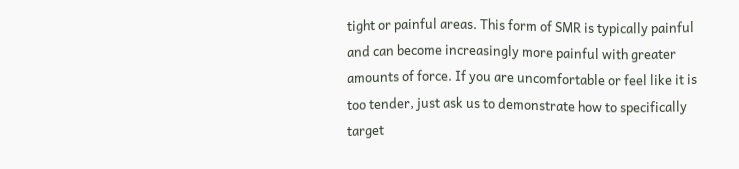tight or painful areas. This form of SMR is typically painful and can become increasingly more painful with greater amounts of force. If you are uncomfortable or feel like it is too tender, just ask us to demonstrate how to specifically target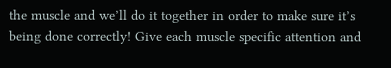the muscle and we’ll do it together in order to make sure it’s being done correctly! Give each muscle specific attention and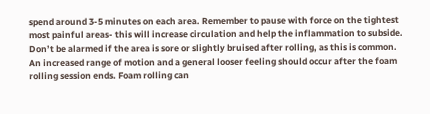spend around 3-5 minutes on each area. Remember to pause with force on the tightest most painful areas- this will increase circulation and help the inflammation to subside. Don’t be alarmed if the area is sore or slightly bruised after rolling, as this is common. An increased range of motion and a general looser feeling should occur after the foam rolling session ends. Foam rolling can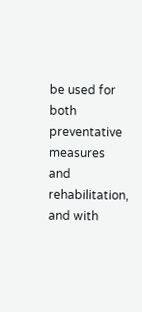be used for both preventative measures and rehabilitation, and with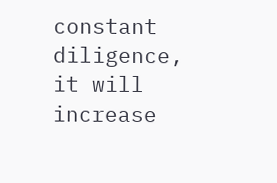constant diligence, it will increase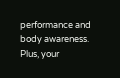performance and body awareness. Plus, your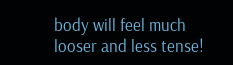body will feel much looser and less tense!